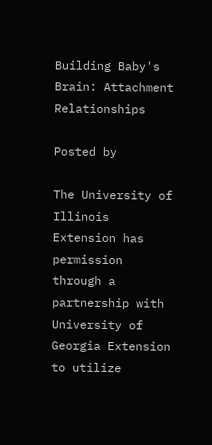Building Baby's Brain: Attachment Relationships

Posted by

The University of Illinois Extension has permission through a partnership with University of Georgia Extension to utilize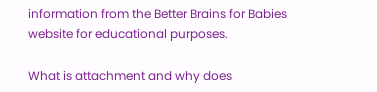information from the Better Brains for Babies website for educational purposes.

What is attachment and why does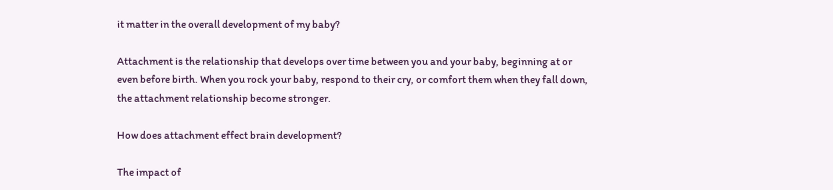it matter in the overall development of my baby?

Attachment is the relationship that develops over time between you and your baby, beginning at or even before birth. When you rock your baby, respond to their cry, or comfort them when they fall down, the attachment relationship become stronger.

How does attachment effect brain development?

The impact of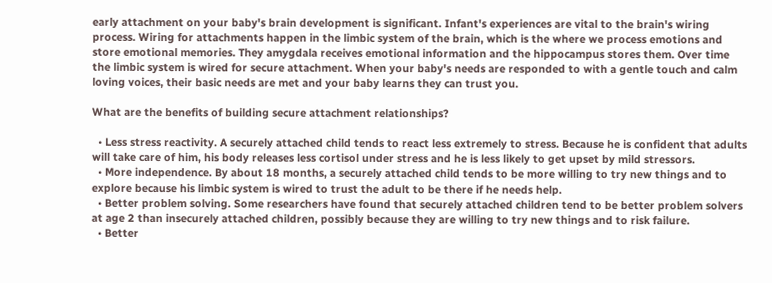early attachment on your baby's brain development is significant. Infant's experiences are vital to the brain's wiring process. Wiring for attachments happen in the limbic system of the brain, which is the where we process emotions and store emotional memories. They amygdala receives emotional information and the hippocampus stores them. Over time the limbic system is wired for secure attachment. When your baby's needs are responded to with a gentle touch and calm loving voices, their basic needs are met and your baby learns they can trust you.

What are the benefits of building secure attachment relationships?

  • Less stress reactivity. A securely attached child tends to react less extremely to stress. Because he is confident that adults will take care of him, his body releases less cortisol under stress and he is less likely to get upset by mild stressors.
  • More independence. By about 18 months, a securely attached child tends to be more willing to try new things and to explore because his limbic system is wired to trust the adult to be there if he needs help.
  • Better problem solving. Some researchers have found that securely attached children tend to be better problem solvers at age 2 than insecurely attached children, possibly because they are willing to try new things and to risk failure.
  • Better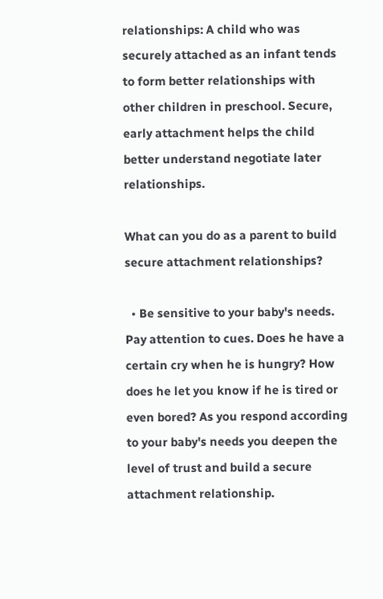relationships: A child who was securely attached as an infant tends to form better relationships with other children in preschool. Secure, early attachment helps the child better understand negotiate later relationships.

What can you do as a parent to build secure attachment relationships?

  • Be sensitive to your baby's needs. Pay attention to cues. Does he have a certain cry when he is hungry? How does he let you know if he is tired or even bored? As you respond according to your baby's needs you deepen the level of trust and build a secure attachment relationship.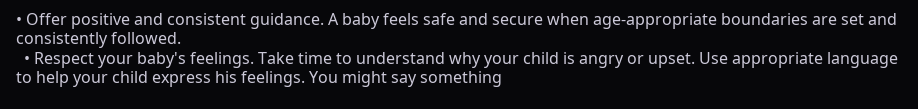• Offer positive and consistent guidance. A baby feels safe and secure when age-appropriate boundaries are set and consistently followed.
  • Respect your baby's feelings. Take time to understand why your child is angry or upset. Use appropriate language to help your child express his feelings. You might say something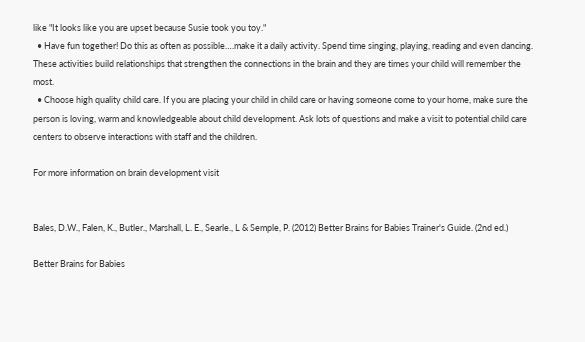like "It looks like you are upset because Susie took you toy."
  • Have fun together! Do this as often as possible….make it a daily activity. Spend time singing, playing, reading and even dancing. These activities build relationships that strengthen the connections in the brain and they are times your child will remember the most.
  • Choose high quality child care. If you are placing your child in child care or having someone come to your home, make sure the person is loving, warm and knowledgeable about child development. Ask lots of questions and make a visit to potential child care centers to observe interactions with staff and the children.

For more information on brain development visit


Bales, D.W., Falen, K., Butler., Marshall, L. E., Searle., L & Semple, P. (2012) Better Brains for Babies Trainer's Guide. (2nd ed.)

Better Brains for Babies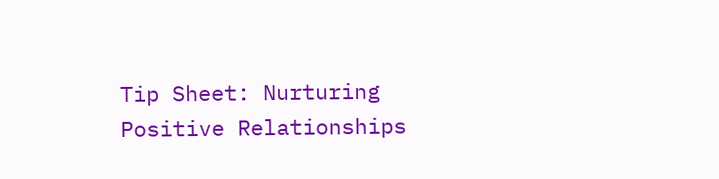Tip Sheet: Nurturing Positive Relationships